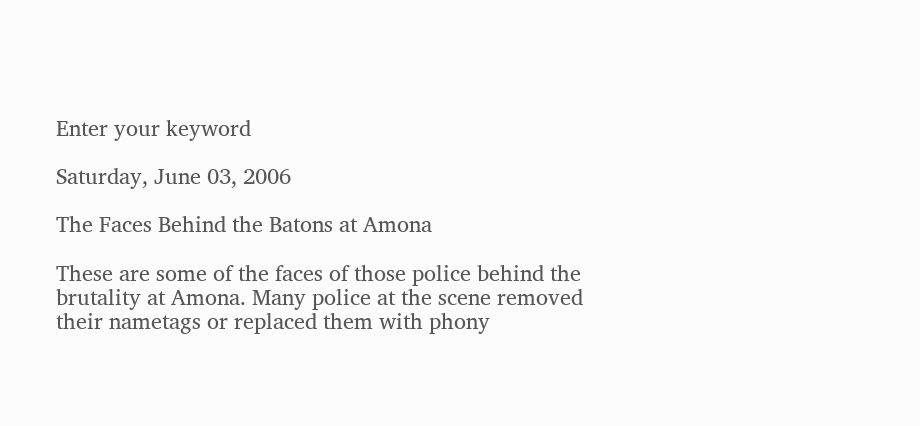Enter your keyword

Saturday, June 03, 2006

The Faces Behind the Batons at Amona

These are some of the faces of those police behind the brutality at Amona. Many police at the scene removed their nametags or replaced them with phony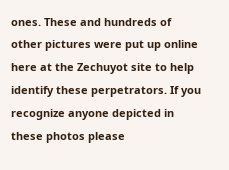ones. These and hundreds of other pictures were put up online here at the Zechuyot site to help identify these perpetrators. If you recognize anyone depicted in these photos please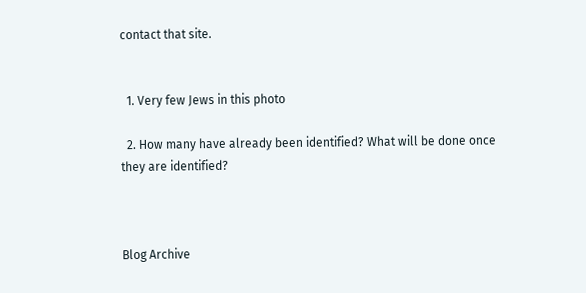contact that site.


  1. Very few Jews in this photo

  2. How many have already been identified? What will be done once they are identified?



Blog Archive